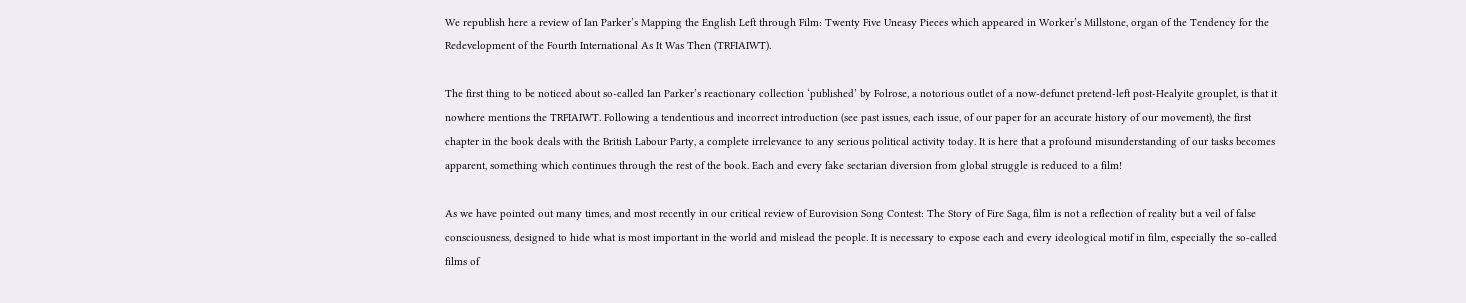We republish here a review of Ian Parker’s Mapping the English Left through Film: Twenty Five Uneasy Pieces which appeared in Worker’s Millstone, organ of the Tendency for the Redevelopment of the Fourth International As It Was Then (TRFIAIWT).

The first thing to be noticed about so-called Ian Parker’s reactionary collection ‘published’ by Folrose, a notorious outlet of a now-defunct pretend-left post-Healyite grouplet, is that it nowhere mentions the TRFIAIWT. Following a tendentious and incorrect introduction (see past issues, each issue, of our paper for an accurate history of our movement), the first chapter in the book deals with the British Labour Party, a complete irrelevance to any serious political activity today. It is here that a profound misunderstanding of our tasks becomes apparent, something which continues through the rest of the book. Each and every fake sectarian diversion from global struggle is reduced to a film!

As we have pointed out many times, and most recently in our critical review of Eurovision Song Contest: The Story of Fire Saga, film is not a reflection of reality but a veil of false consciousness, designed to hide what is most important in the world and mislead the people. It is necessary to expose each and every ideological motif in film, especially the so-called films of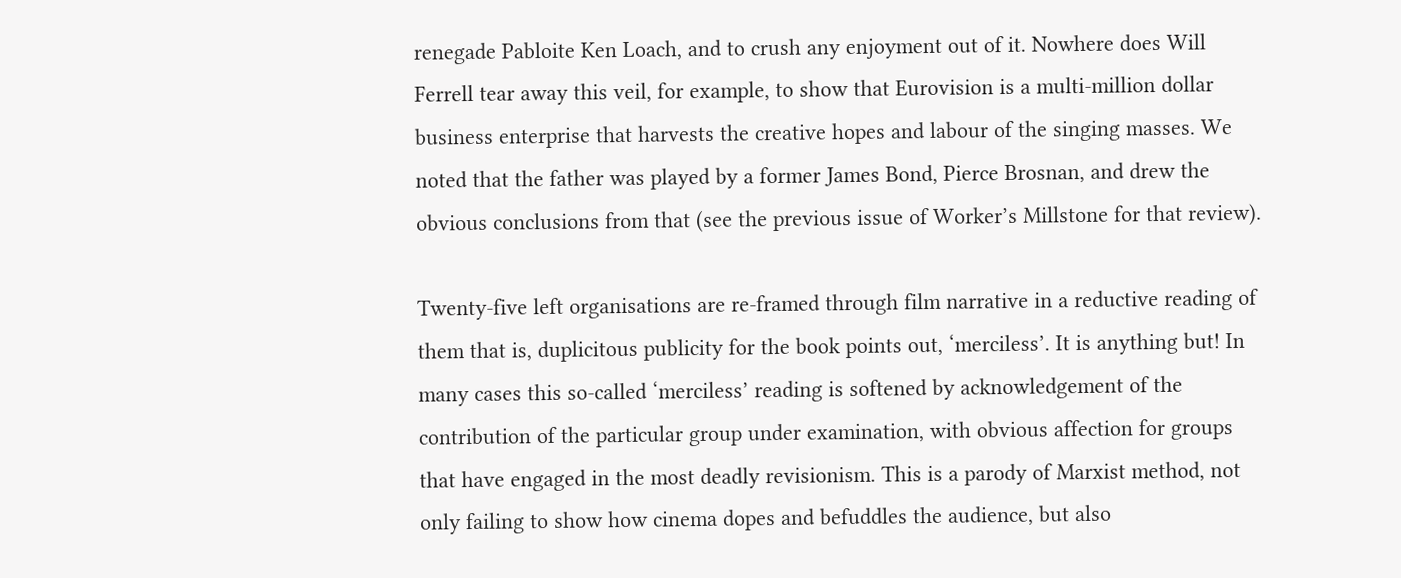renegade Pabloite Ken Loach, and to crush any enjoyment out of it. Nowhere does Will Ferrell tear away this veil, for example, to show that Eurovision is a multi-million dollar business enterprise that harvests the creative hopes and labour of the singing masses. We noted that the father was played by a former James Bond, Pierce Brosnan, and drew the obvious conclusions from that (see the previous issue of Worker’s Millstone for that review).

Twenty-five left organisations are re-framed through film narrative in a reductive reading of them that is, duplicitous publicity for the book points out, ‘merciless’. It is anything but! In many cases this so-called ‘merciless’ reading is softened by acknowledgement of the contribution of the particular group under examination, with obvious affection for groups that have engaged in the most deadly revisionism. This is a parody of Marxist method, not only failing to show how cinema dopes and befuddles the audience, but also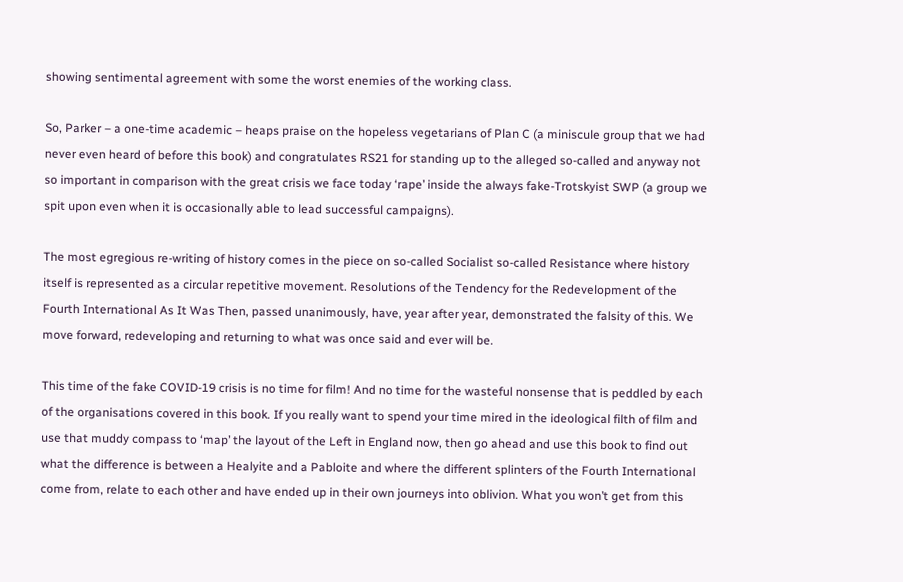showing sentimental agreement with some the worst enemies of the working class.

So, Parker – a one-time academic – heaps praise on the hopeless vegetarians of Plan C (a miniscule group that we had never even heard of before this book) and congratulates RS21 for standing up to the alleged so-called and anyway not so important in comparison with the great crisis we face today ‘rape’ inside the always fake-Trotskyist SWP (a group we spit upon even when it is occasionally able to lead successful campaigns).

The most egregious re-writing of history comes in the piece on so-called Socialist so-called Resistance where history itself is represented as a circular repetitive movement. Resolutions of the Tendency for the Redevelopment of the Fourth International As It Was Then, passed unanimously, have, year after year, demonstrated the falsity of this. We move forward, redeveloping and returning to what was once said and ever will be.

This time of the fake COVID-19 crisis is no time for film! And no time for the wasteful nonsense that is peddled by each of the organisations covered in this book. If you really want to spend your time mired in the ideological filth of film and use that muddy compass to ‘map’ the layout of the Left in England now, then go ahead and use this book to find out what the difference is between a Healyite and a Pabloite and where the different splinters of the Fourth International come from, relate to each other and have ended up in their own journeys into oblivion. What you won’t get from this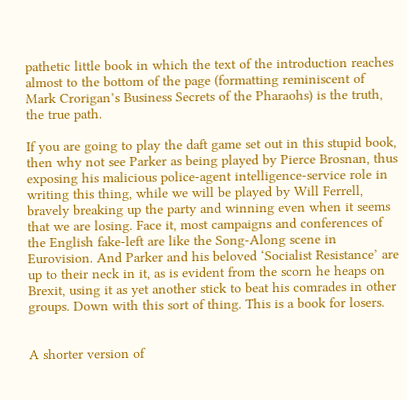pathetic little book in which the text of the introduction reaches almost to the bottom of the page (formatting reminiscent of Mark Crorigan’s Business Secrets of the Pharaohs) is the truth, the true path.

If you are going to play the daft game set out in this stupid book, then why not see Parker as being played by Pierce Brosnan, thus exposing his malicious police-agent intelligence-service role in writing this thing, while we will be played by Will Ferrell, bravely breaking up the party and winning even when it seems that we are losing. Face it, most campaigns and conferences of the English fake-left are like the Song-Along scene in Eurovision. And Parker and his beloved ‘Socialist Resistance’ are up to their neck in it, as is evident from the scorn he heaps on Brexit, using it as yet another stick to beat his comrades in other groups. Down with this sort of thing. This is a book for losers.


A shorter version of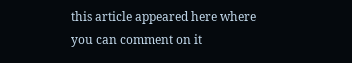this article appeared here where you can comment on it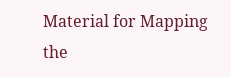Material for Mapping the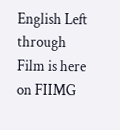English Left through Film is here on FIIMG